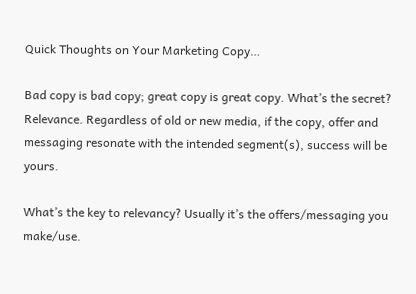Quick Thoughts on Your Marketing Copy…

Bad copy is bad copy; great copy is great copy. What’s the secret? Relevance. Regardless of old or new media, if the copy, offer and messaging resonate with the intended segment(s), success will be yours.

What’s the key to relevancy? Usually it’s the offers/messaging you make/use.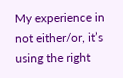My experience in not either/or, it’s using the right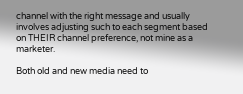channel with the right message and usually involves adjusting such to each segment based on THEIR channel preference, not mine as a marketer.

Both old and new media need to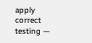apply correct testing —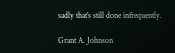sadly that’s still done infrequently.

Grant A. Johnson